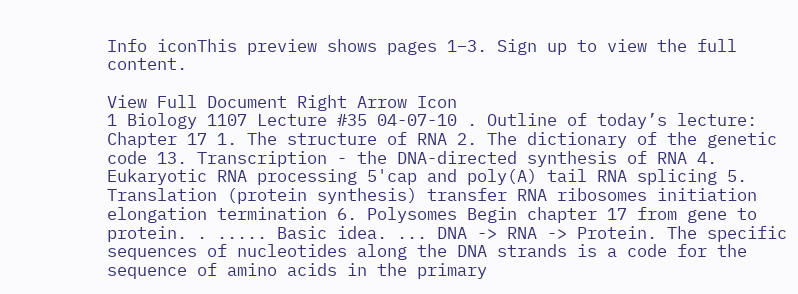Info iconThis preview shows pages 1–3. Sign up to view the full content.

View Full Document Right Arrow Icon
1 Biology 1107 Lecture #35 04-07-10 . Outline of today’s lecture: Chapter 17 1. The structure of RNA 2. The dictionary of the genetic code 13. Transcription - the DNA-directed synthesis of RNA 4. Eukaryotic RNA processing 5'cap and poly(A) tail RNA splicing 5. Translation (protein synthesis) transfer RNA ribosomes initiation elongation termination 6. Polysomes Begin chapter 17 from gene to protein. . ..... Basic idea. ... DNA -> RNA -> Protein. The specific sequences of nucleotides along the DNA strands is a code for the sequence of amino acids in the primary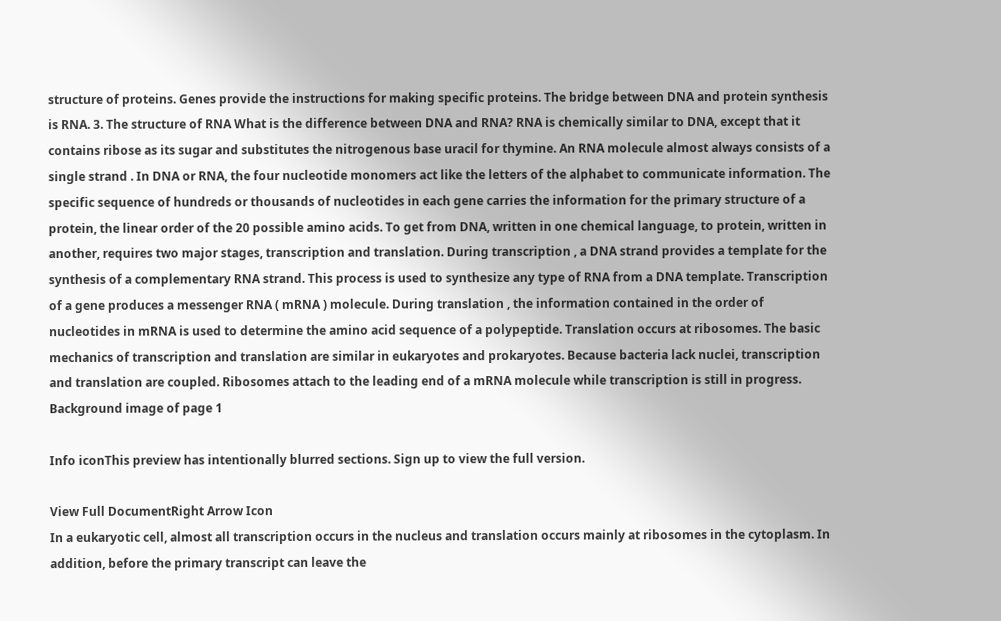structure of proteins. Genes provide the instructions for making specific proteins. The bridge between DNA and protein synthesis is RNA. 3. The structure of RNA What is the difference between DNA and RNA? RNA is chemically similar to DNA, except that it contains ribose as its sugar and substitutes the nitrogenous base uracil for thymine. An RNA molecule almost always consists of a single strand . In DNA or RNA, the four nucleotide monomers act like the letters of the alphabet to communicate information. The specific sequence of hundreds or thousands of nucleotides in each gene carries the information for the primary structure of a protein, the linear order of the 20 possible amino acids. To get from DNA, written in one chemical language, to protein, written in another, requires two major stages, transcription and translation. During transcription , a DNA strand provides a template for the synthesis of a complementary RNA strand. This process is used to synthesize any type of RNA from a DNA template. Transcription of a gene produces a messenger RNA ( mRNA ) molecule. During translation , the information contained in the order of nucleotides in mRNA is used to determine the amino acid sequence of a polypeptide. Translation occurs at ribosomes. The basic mechanics of transcription and translation are similar in eukaryotes and prokaryotes. Because bacteria lack nuclei, transcription and translation are coupled. Ribosomes attach to the leading end of a mRNA molecule while transcription is still in progress.
Background image of page 1

Info iconThis preview has intentionally blurred sections. Sign up to view the full version.

View Full DocumentRight Arrow Icon
In a eukaryotic cell, almost all transcription occurs in the nucleus and translation occurs mainly at ribosomes in the cytoplasm. In addition, before the primary transcript can leave the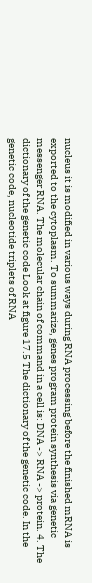nucleus it is modified in various ways during RNA processing before the finished mRNA is exported to the cytoplasm. To summarize, genes program protein synthesis via genetic messenger RNA. The molecular chain of command in a cell is: DNA -> RNA -> protein. 4. The dictionary of the genetic code Look at figure 17.5 The dictionary of the genetic code. In the genetic code, nucleotide triplets of RNA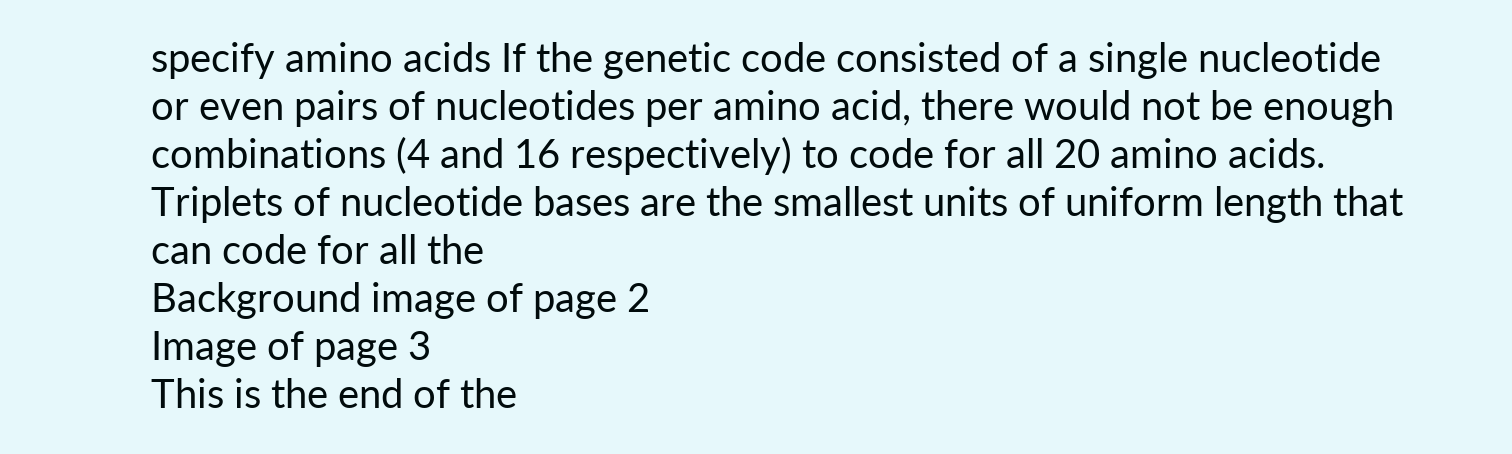specify amino acids If the genetic code consisted of a single nucleotide or even pairs of nucleotides per amino acid, there would not be enough combinations (4 and 16 respectively) to code for all 20 amino acids. Triplets of nucleotide bases are the smallest units of uniform length that can code for all the
Background image of page 2
Image of page 3
This is the end of the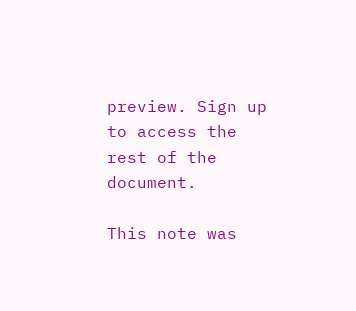preview. Sign up to access the rest of the document.

This note was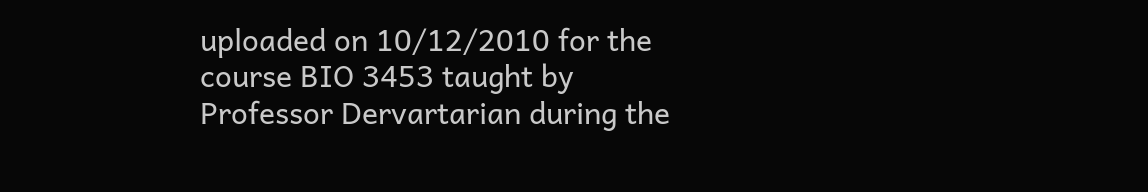uploaded on 10/12/2010 for the course BIO 3453 taught by Professor Dervartarian during the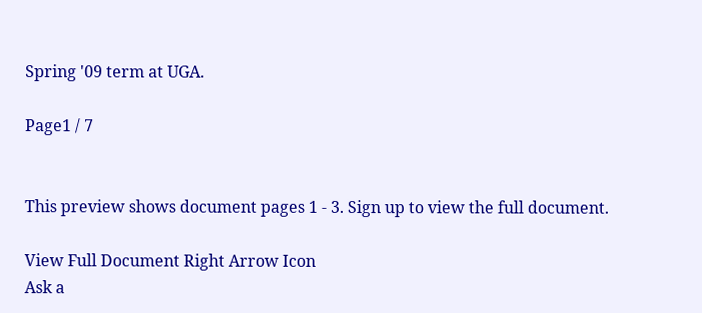Spring '09 term at UGA.

Page1 / 7


This preview shows document pages 1 - 3. Sign up to view the full document.

View Full Document Right Arrow Icon
Ask a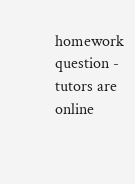homework question - tutors are online